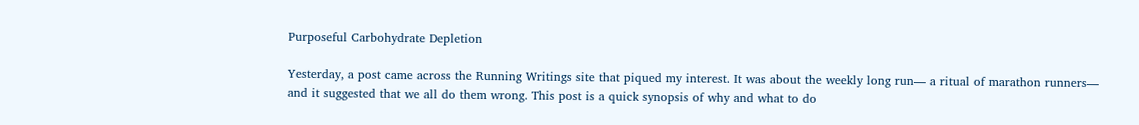Purposeful Carbohydrate Depletion

Yesterday, a post came across the Running Writings site that piqued my interest. It was about the weekly long run— a ritual of marathon runners— and it suggested that we all do them wrong. This post is a quick synopsis of why and what to do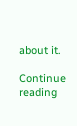about it.

Continue reading